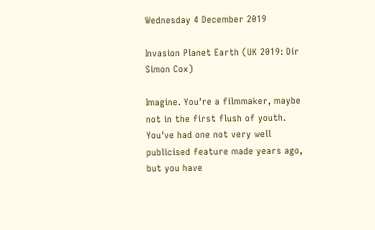Wednesday 4 December 2019

Invasion Planet Earth (UK 2019: Dir Simon Cox)

Imagine. You're a filmmaker, maybe not in the first flush of youth. You've had one not very well publicised feature made years ago, but you have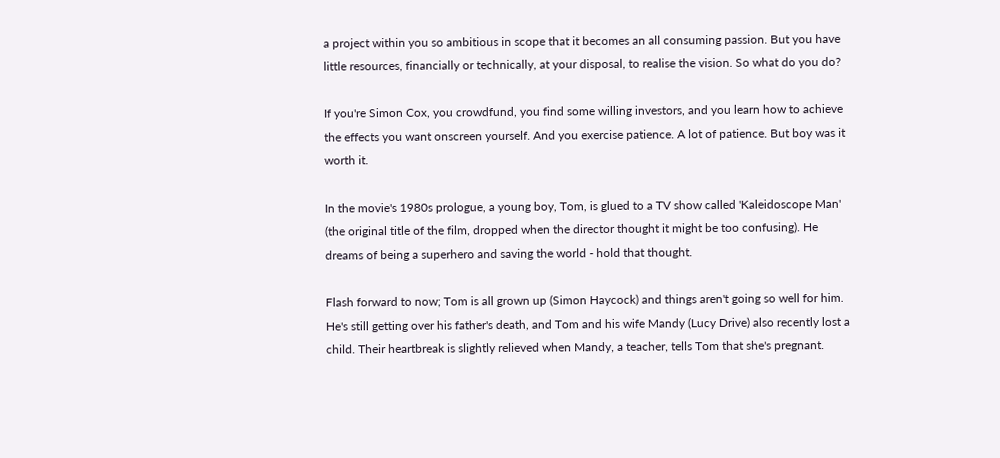a project within you so ambitious in scope that it becomes an all consuming passion. But you have little resources, financially or technically, at your disposal, to realise the vision. So what do you do?

If you're Simon Cox, you crowdfund, you find some willing investors, and you learn how to achieve the effects you want onscreen yourself. And you exercise patience. A lot of patience. But boy was it worth it.

In the movie's 1980s prologue, a young boy, Tom, is glued to a TV show called 'Kaleidoscope Man' (the original title of the film, dropped when the director thought it might be too confusing). He dreams of being a superhero and saving the world - hold that thought.

Flash forward to now; Tom is all grown up (Simon Haycock) and things aren't going so well for him. He's still getting over his father's death, and Tom and his wife Mandy (Lucy Drive) also recently lost a child. Their heartbreak is slightly relieved when Mandy, a teacher, tells Tom that she's pregnant.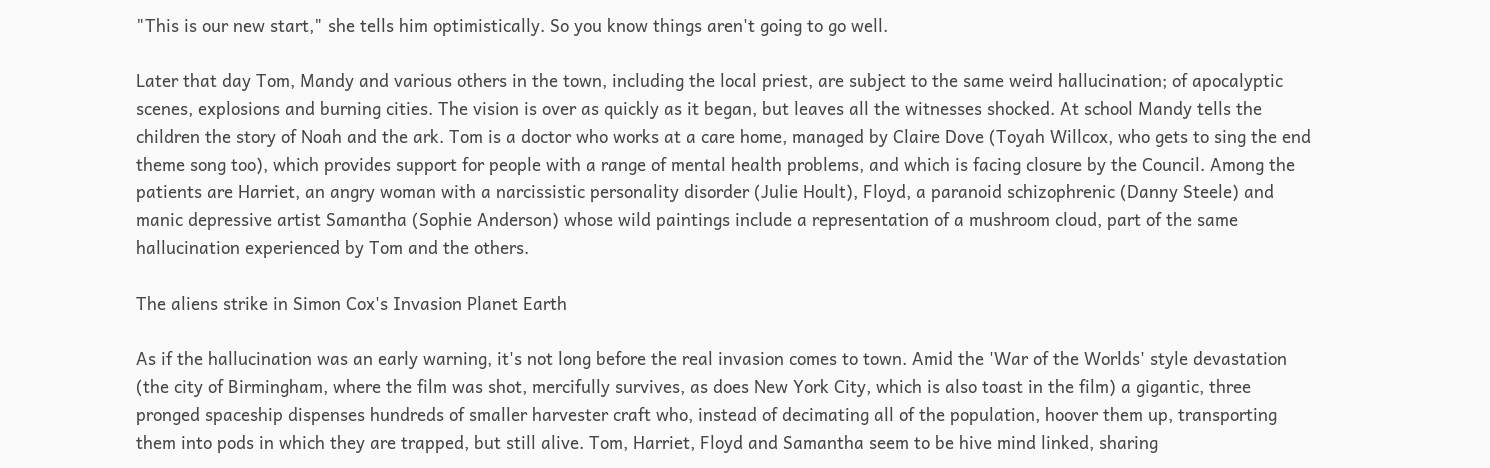"This is our new start," she tells him optimistically. So you know things aren't going to go well.

Later that day Tom, Mandy and various others in the town, including the local priest, are subject to the same weird hallucination; of apocalyptic scenes, explosions and burning cities. The vision is over as quickly as it began, but leaves all the witnesses shocked. At school Mandy tells the children the story of Noah and the ark. Tom is a doctor who works at a care home, managed by Claire Dove (Toyah Willcox, who gets to sing the end theme song too), which provides support for people with a range of mental health problems, and which is facing closure by the Council. Among the patients are Harriet, an angry woman with a narcissistic personality disorder (Julie Hoult), Floyd, a paranoid schizophrenic (Danny Steele) and manic depressive artist Samantha (Sophie Anderson) whose wild paintings include a representation of a mushroom cloud, part of the same hallucination experienced by Tom and the others.

The aliens strike in Simon Cox's Invasion Planet Earth

As if the hallucination was an early warning, it's not long before the real invasion comes to town. Amid the 'War of the Worlds' style devastation (the city of Birmingham, where the film was shot, mercifully survives, as does New York City, which is also toast in the film) a gigantic, three pronged spaceship dispenses hundreds of smaller harvester craft who, instead of decimating all of the population, hoover them up, transporting them into pods in which they are trapped, but still alive. Tom, Harriet, Floyd and Samantha seem to be hive mind linked, sharing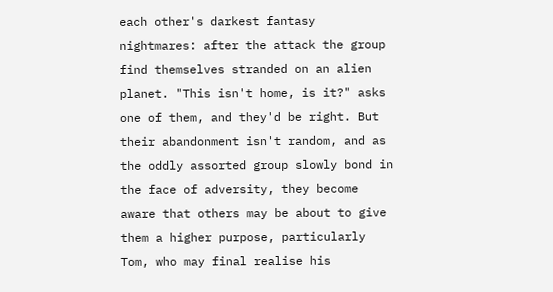each other's darkest fantasy nightmares: after the attack the group find themselves stranded on an alien planet. "This isn't home, is it?" asks one of them, and they'd be right. But their abandonment isn't random, and as the oddly assorted group slowly bond in the face of adversity, they become aware that others may be about to give them a higher purpose, particularly Tom, who may final realise his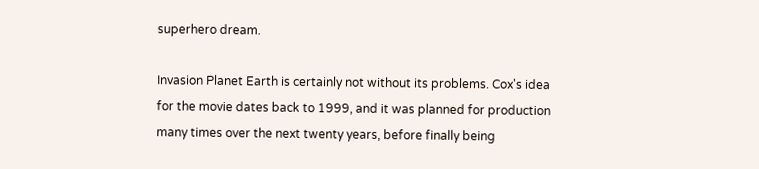superhero dream.

Invasion Planet Earth is certainly not without its problems. Cox's idea for the movie dates back to 1999, and it was planned for production many times over the next twenty years, before finally being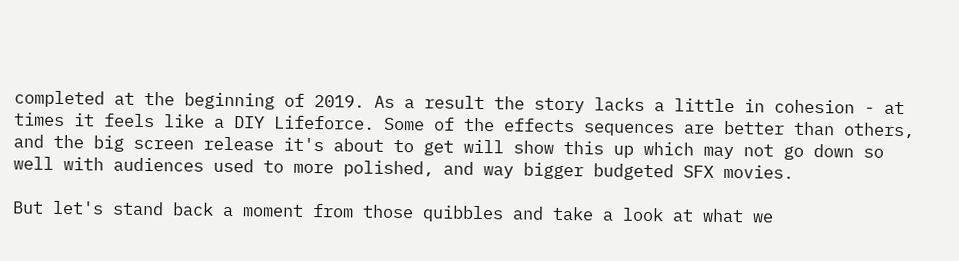completed at the beginning of 2019. As a result the story lacks a little in cohesion - at times it feels like a DIY Lifeforce. Some of the effects sequences are better than others, and the big screen release it's about to get will show this up which may not go down so well with audiences used to more polished, and way bigger budgeted SFX movies.

But let's stand back a moment from those quibbles and take a look at what we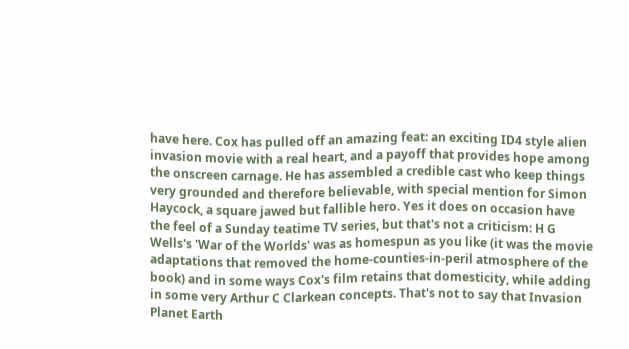have here. Cox has pulled off an amazing feat: an exciting ID4 style alien invasion movie with a real heart, and a payoff that provides hope among the onscreen carnage. He has assembled a credible cast who keep things very grounded and therefore believable, with special mention for Simon Haycock, a square jawed but fallible hero. Yes it does on occasion have the feel of a Sunday teatime TV series, but that's not a criticism: H G Wells's 'War of the Worlds' was as homespun as you like (it was the movie adaptations that removed the home-counties-in-peril atmosphere of the book) and in some ways Cox's film retains that domesticity, while adding in some very Arthur C Clarkean concepts. That's not to say that Invasion Planet Earth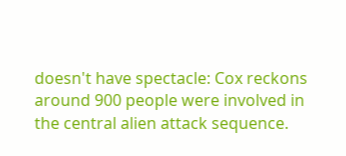doesn't have spectacle: Cox reckons around 900 people were involved in the central alien attack sequence.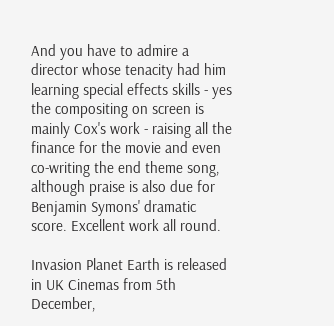And you have to admire a director whose tenacity had him learning special effects skills - yes the compositing on screen is mainly Cox's work - raising all the finance for the movie and even co-writing the end theme song, although praise is also due for Benjamin Symons' dramatic score. Excellent work all round.

Invasion Planet Earth is released in UK Cinemas from 5th December,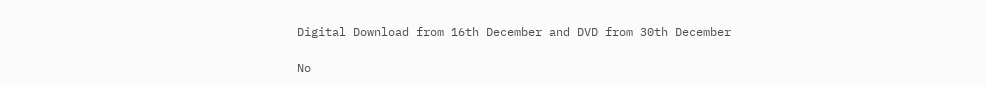Digital Download from 16th December and DVD from 30th December

No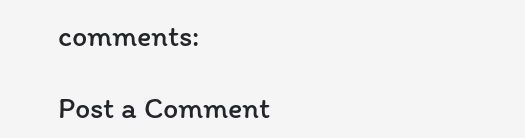comments:

Post a Comment